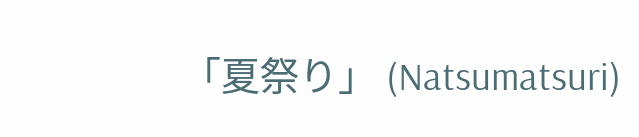「夏祭り」 (Natsumatsuri)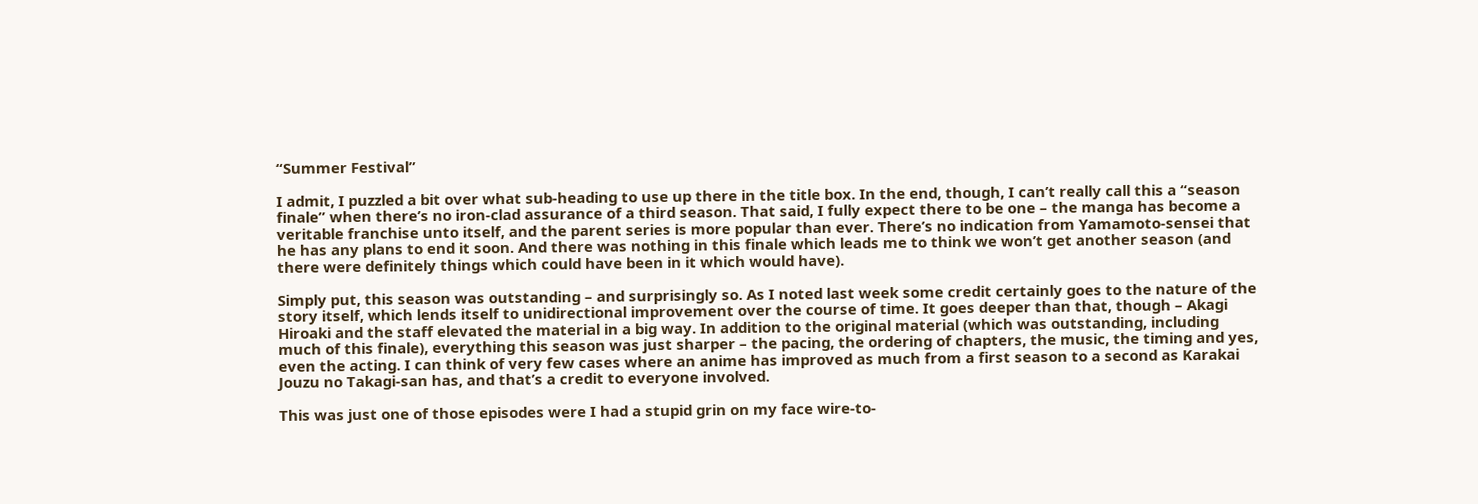“Summer Festival”

I admit, I puzzled a bit over what sub-heading to use up there in the title box. In the end, though, I can’t really call this a “season finale” when there’s no iron-clad assurance of a third season. That said, I fully expect there to be one – the manga has become a veritable franchise unto itself, and the parent series is more popular than ever. There’s no indication from Yamamoto-sensei that he has any plans to end it soon. And there was nothing in this finale which leads me to think we won’t get another season (and there were definitely things which could have been in it which would have).

Simply put, this season was outstanding – and surprisingly so. As I noted last week some credit certainly goes to the nature of the story itself, which lends itself to unidirectional improvement over the course of time. It goes deeper than that, though – Akagi Hiroaki and the staff elevated the material in a big way. In addition to the original material (which was outstanding, including much of this finale), everything this season was just sharper – the pacing, the ordering of chapters, the music, the timing and yes, even the acting. I can think of very few cases where an anime has improved as much from a first season to a second as Karakai Jouzu no Takagi-san has, and that’s a credit to everyone involved.

This was just one of those episodes were I had a stupid grin on my face wire-to-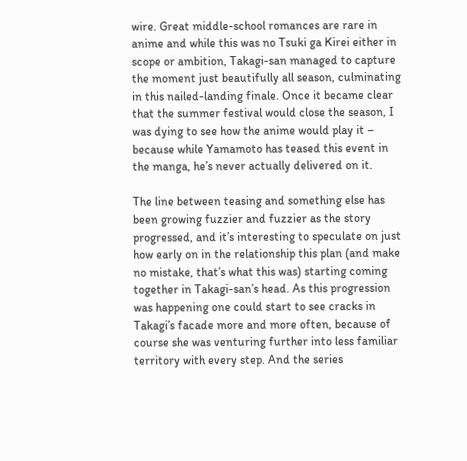wire. Great middle-school romances are rare in anime and while this was no Tsuki ga Kirei either in scope or ambition, Takagi-san managed to capture the moment just beautifully all season, culminating in this nailed-landing finale. Once it became clear that the summer festival would close the season, I was dying to see how the anime would play it – because while Yamamoto has teased this event in the manga, he’s never actually delivered on it.

The line between teasing and something else has been growing fuzzier and fuzzier as the story progressed, and it’s interesting to speculate on just how early on in the relationship this plan (and make no mistake, that’s what this was) starting coming together in Takagi-san’s head. As this progression was happening one could start to see cracks in Takagi’s facade more and more often, because of course she was venturing further into less familiar territory with every step. And the series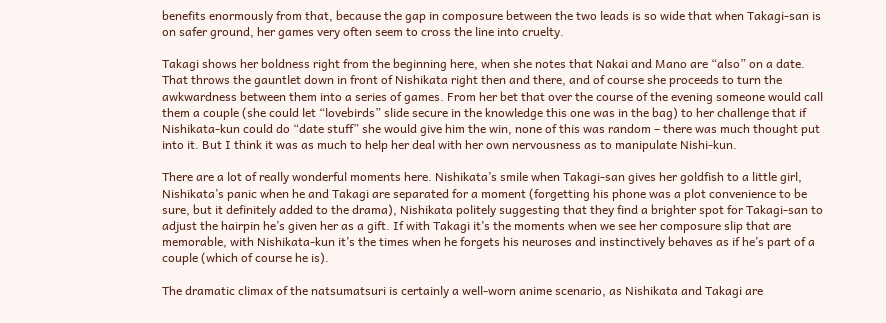benefits enormously from that, because the gap in composure between the two leads is so wide that when Takagi-san is on safer ground, her games very often seem to cross the line into cruelty.

Takagi shows her boldness right from the beginning here, when she notes that Nakai and Mano are “also” on a date. That throws the gauntlet down in front of Nishikata right then and there, and of course she proceeds to turn the awkwardness between them into a series of games. From her bet that over the course of the evening someone would call them a couple (she could let “lovebirds” slide secure in the knowledge this one was in the bag) to her challenge that if Nishikata-kun could do “date stuff” she would give him the win, none of this was random – there was much thought put into it. But I think it was as much to help her deal with her own nervousness as to manipulate Nishi-kun.

There are a lot of really wonderful moments here. Nishikata’s smile when Takagi-san gives her goldfish to a little girl, Nishikata’s panic when he and Takagi are separated for a moment (forgetting his phone was a plot convenience to be sure, but it definitely added to the drama), Nishikata politely suggesting that they find a brighter spot for Takagi-san to adjust the hairpin he’s given her as a gift. If with Takagi it’s the moments when we see her composure slip that are memorable, with Nishikata-kun it’s the times when he forgets his neuroses and instinctively behaves as if he’s part of a couple (which of course he is).

The dramatic climax of the natsumatsuri is certainly a well-worn anime scenario, as Nishikata and Takagi are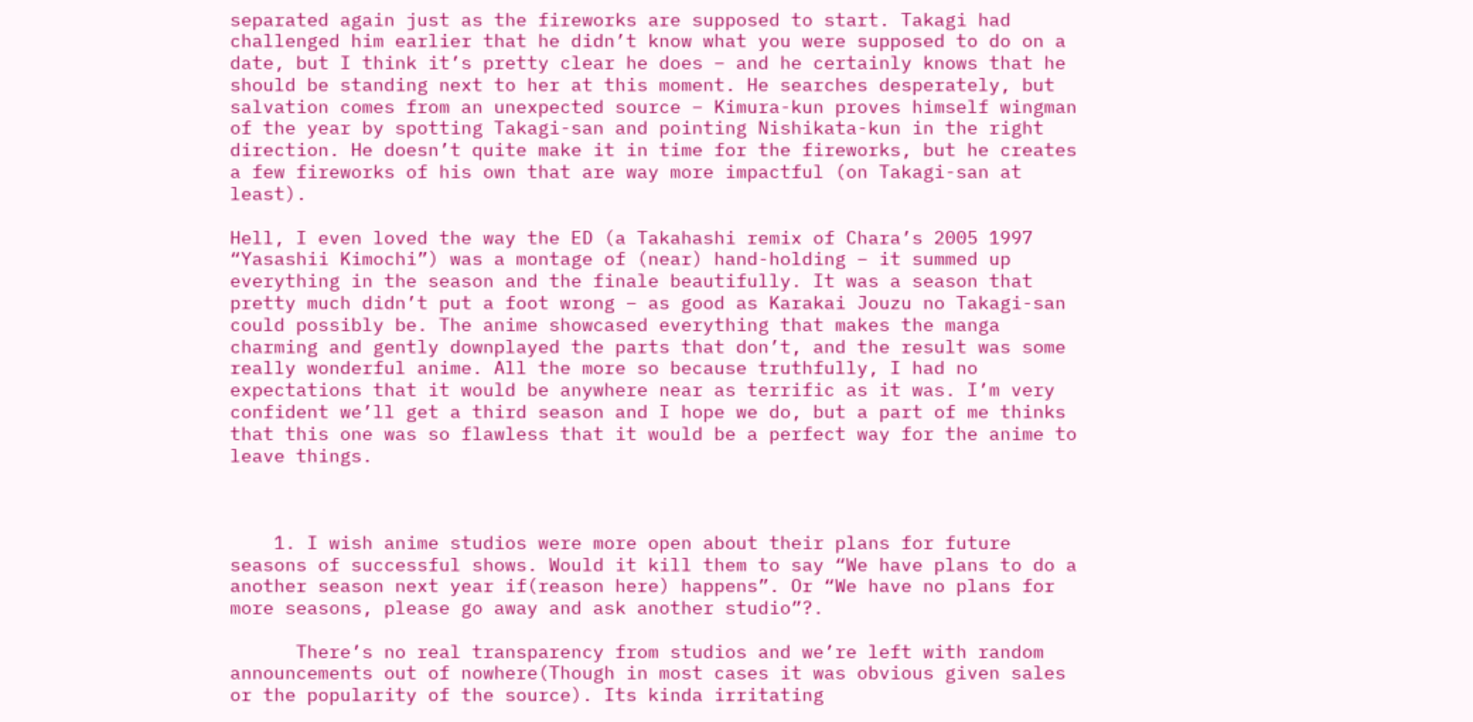separated again just as the fireworks are supposed to start. Takagi had challenged him earlier that he didn’t know what you were supposed to do on a date, but I think it’s pretty clear he does – and he certainly knows that he should be standing next to her at this moment. He searches desperately, but salvation comes from an unexpected source – Kimura-kun proves himself wingman of the year by spotting Takagi-san and pointing Nishikata-kun in the right direction. He doesn’t quite make it in time for the fireworks, but he creates a few fireworks of his own that are way more impactful (on Takagi-san at least).

Hell, I even loved the way the ED (a Takahashi remix of Chara’s 2005 1997 “Yasashii Kimochi”) was a montage of (near) hand-holding – it summed up everything in the season and the finale beautifully. It was a season that pretty much didn’t put a foot wrong – as good as Karakai Jouzu no Takagi-san could possibly be. The anime showcased everything that makes the manga charming and gently downplayed the parts that don’t, and the result was some really wonderful anime. All the more so because truthfully, I had no expectations that it would be anywhere near as terrific as it was. I’m very confident we’ll get a third season and I hope we do, but a part of me thinks that this one was so flawless that it would be a perfect way for the anime to leave things.



    1. I wish anime studios were more open about their plans for future seasons of successful shows. Would it kill them to say “We have plans to do a another season next year if(reason here) happens”. Or “We have no plans for more seasons, please go away and ask another studio”?.

      There’s no real transparency from studios and we’re left with random announcements out of nowhere(Though in most cases it was obvious given sales or the popularity of the source). Its kinda irritating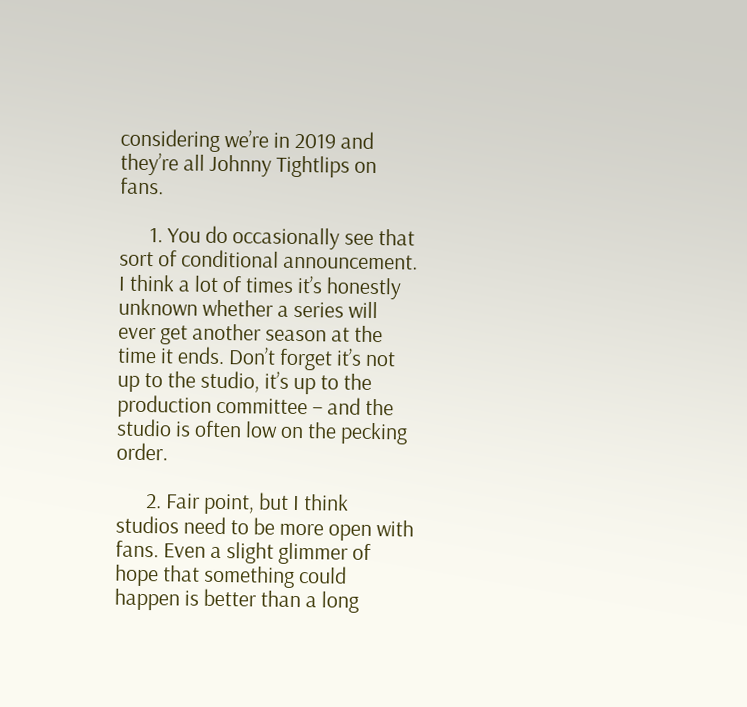considering we’re in 2019 and they’re all Johnny Tightlips on fans.

      1. You do occasionally see that sort of conditional announcement. I think a lot of times it’s honestly unknown whether a series will ever get another season at the time it ends. Don’t forget it’s not up to the studio, it’s up to the production committee – and the studio is often low on the pecking order.

      2. Fair point, but I think studios need to be more open with fans. Even a slight glimmer of hope that something could happen is better than a long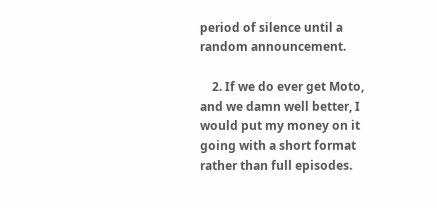period of silence until a random announcement.

    2. If we do ever get Moto, and we damn well better, I would put my money on it going with a short format rather than full episodes.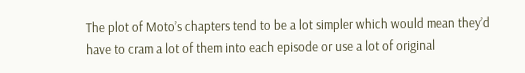The plot of Moto’s chapters tend to be a lot simpler which would mean they’d have to cram a lot of them into each episode or use a lot of original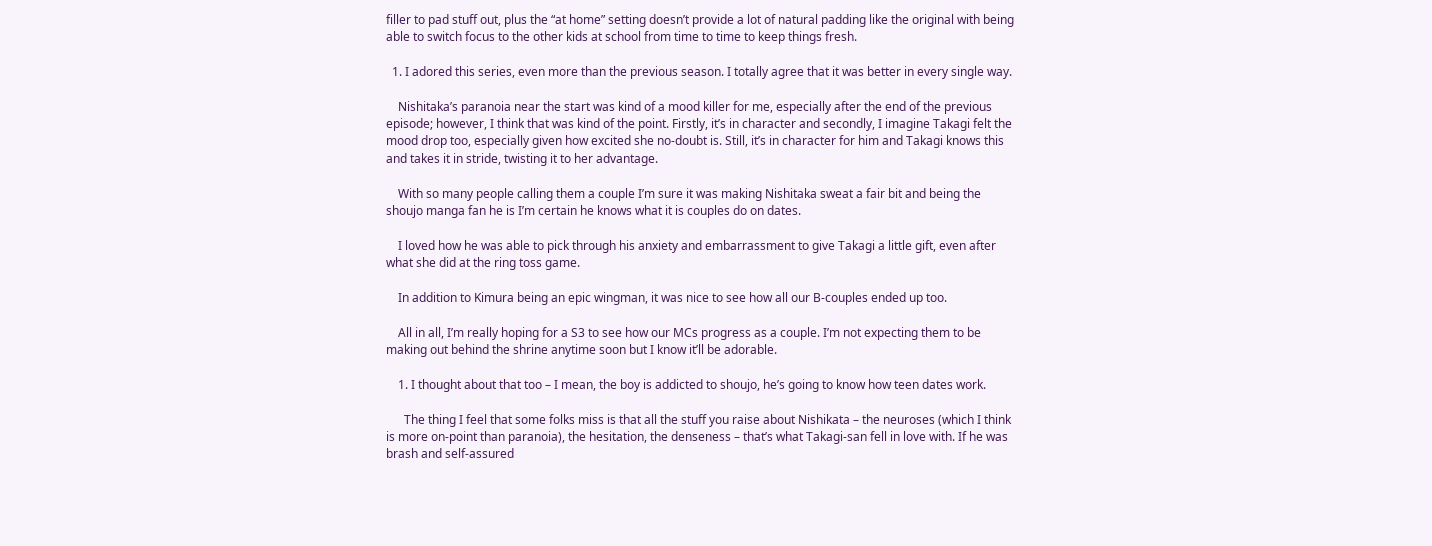filler to pad stuff out, plus the “at home” setting doesn’t provide a lot of natural padding like the original with being able to switch focus to the other kids at school from time to time to keep things fresh.

  1. I adored this series, even more than the previous season. I totally agree that it was better in every single way.

    Nishitaka’s paranoia near the start was kind of a mood killer for me, especially after the end of the previous episode; however, I think that was kind of the point. Firstly, it’s in character and secondly, I imagine Takagi felt the mood drop too, especially given how excited she no-doubt is. Still, it’s in character for him and Takagi knows this and takes it in stride, twisting it to her advantage.

    With so many people calling them a couple I’m sure it was making Nishitaka sweat a fair bit and being the shoujo manga fan he is I’m certain he knows what it is couples do on dates.

    I loved how he was able to pick through his anxiety and embarrassment to give Takagi a little gift, even after what she did at the ring toss game.

    In addition to Kimura being an epic wingman, it was nice to see how all our B-couples ended up too.

    All in all, I’m really hoping for a S3 to see how our MCs progress as a couple. I’m not expecting them to be making out behind the shrine anytime soon but I know it’ll be adorable.

    1. I thought about that too – I mean, the boy is addicted to shoujo, he’s going to know how teen dates work.

      The thing I feel that some folks miss is that all the stuff you raise about Nishikata – the neuroses (which I think is more on-point than paranoia), the hesitation, the denseness – that’s what Takagi-san fell in love with. If he was brash and self-assured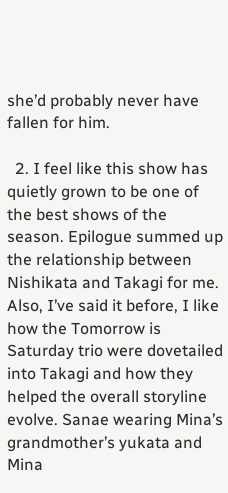she’d probably never have fallen for him.

  2. I feel like this show has quietly grown to be one of the best shows of the season. Epilogue summed up the relationship between Nishikata and Takagi for me. Also, I’ve said it before, I like how the Tomorrow is Saturday trio were dovetailed into Takagi and how they helped the overall storyline evolve. Sanae wearing Mina’s grandmother’s yukata and Mina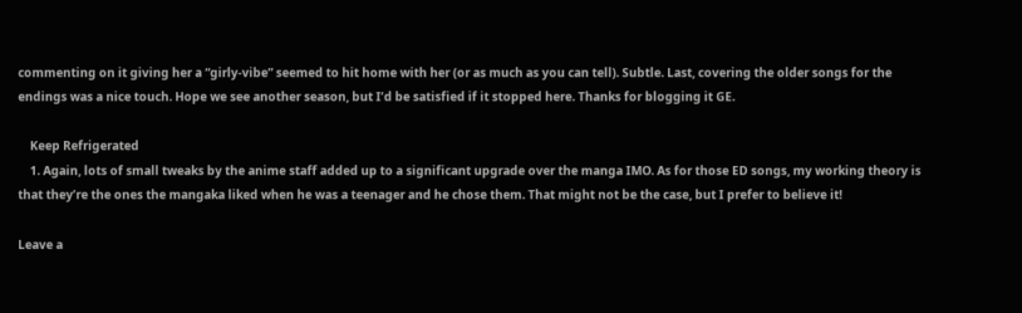commenting on it giving her a “girly-vibe” seemed to hit home with her (or as much as you can tell). Subtle. Last, covering the older songs for the endings was a nice touch. Hope we see another season, but I’d be satisfied if it stopped here. Thanks for blogging it GE.

    Keep Refrigerated
    1. Again, lots of small tweaks by the anime staff added up to a significant upgrade over the manga IMO. As for those ED songs, my working theory is that they’re the ones the mangaka liked when he was a teenager and he chose them. That might not be the case, but I prefer to believe it!

Leave a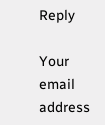Reply

Your email address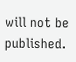will not be published.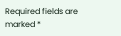Required fields are marked *